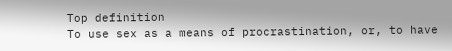Top definition
To use sex as a means of procrastination, or, to have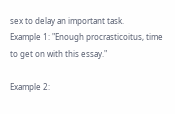sex to delay an important task.
Example 1: "Enough procrasticoitus, time to get on with this essay."

Example 2: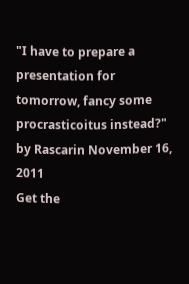"I have to prepare a presentation for tomorrow, fancy some procrasticoitus instead?"
by Rascarin November 16, 2011
Get the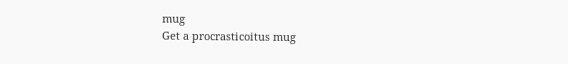mug
Get a procrasticoitus mug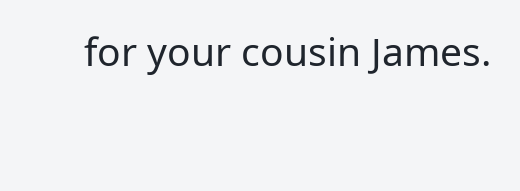for your cousin James.